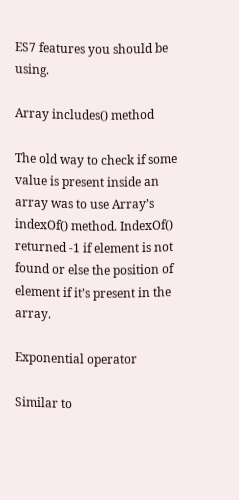ES7 features you should be using.

Array includes() method

The old way to check if some value is present inside an array was to use Array’s indexOf() method. IndexOf() returned -1 if element is not found or else the position of element if it’s present in the array.

Exponential operator

Similar to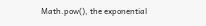Math.pow(), the exponential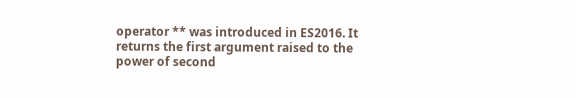operator ** was introduced in ES2016. It returns the first argument raised to the power of second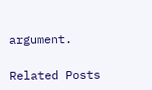argument.

Related Posts